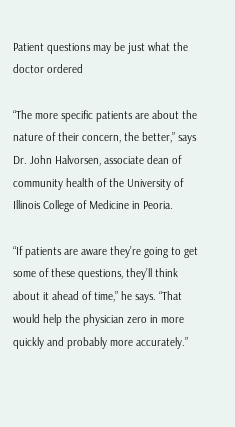Patient questions may be just what the doctor ordered

“The more specific patients are about the nature of their concern, the better,” says Dr. John Halvorsen, associate dean of community health of the University of Illinois College of Medicine in Peoria.

“If patients are aware they’re going to get some of these questions, they’ll think about it ahead of time,” he says. “That would help the physician zero in more quickly and probably more accurately.”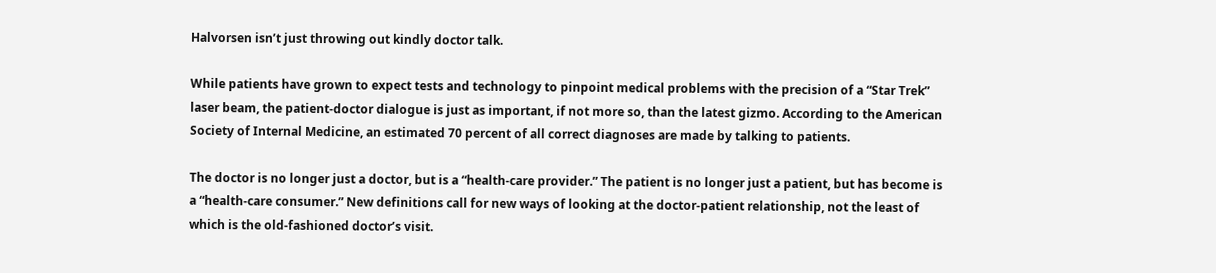Halvorsen isn’t just throwing out kindly doctor talk.

While patients have grown to expect tests and technology to pinpoint medical problems with the precision of a “Star Trek” laser beam, the patient-doctor dialogue is just as important, if not more so, than the latest gizmo. According to the American Society of Internal Medicine, an estimated 70 percent of all correct diagnoses are made by talking to patients.

The doctor is no longer just a doctor, but is a “health-care provider.” The patient is no longer just a patient, but has become is a “health-care consumer.” New definitions call for new ways of looking at the doctor-patient relationship, not the least of which is the old-fashioned doctor’s visit.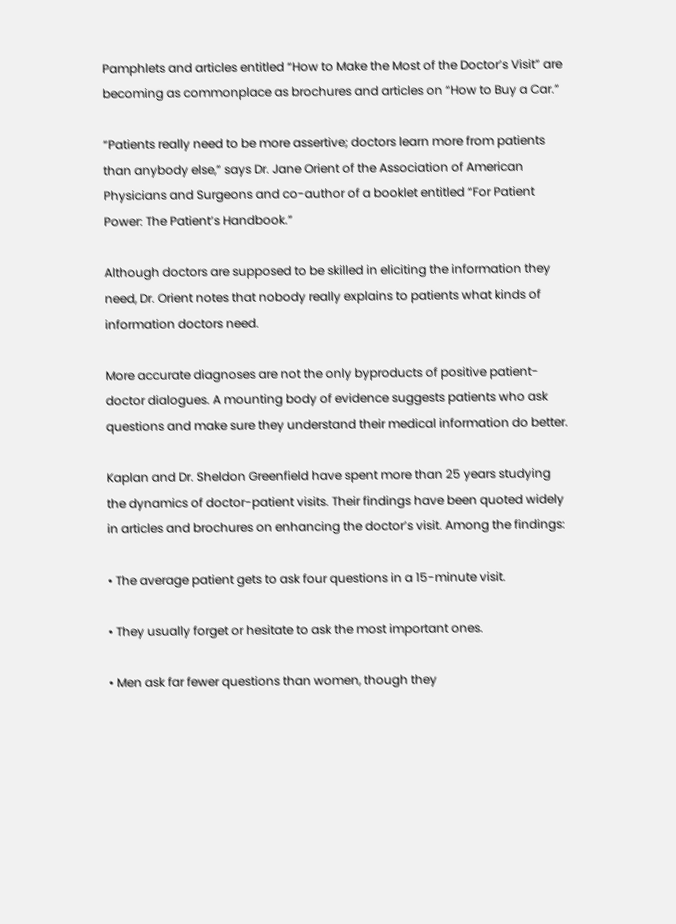Pamphlets and articles entitled “How to Make the Most of the Doctor’s Visit” are becoming as commonplace as brochures and articles on “How to Buy a Car.”

“Patients really need to be more assertive; doctors learn more from patients than anybody else,” says Dr. Jane Orient of the Association of American Physicians and Surgeons and co-author of a booklet entitled “For Patient Power: The Patient’s Handbook.”

Although doctors are supposed to be skilled in eliciting the information they need, Dr. Orient notes that nobody really explains to patients what kinds of information doctors need.

More accurate diagnoses are not the only byproducts of positive patient-doctor dialogues. A mounting body of evidence suggests patients who ask questions and make sure they understand their medical information do better.

Kaplan and Dr. Sheldon Greenfield have spent more than 25 years studying the dynamics of doctor-patient visits. Their findings have been quoted widely in articles and brochures on enhancing the doctor’s visit. Among the findings:

• The average patient gets to ask four questions in a 15-minute visit.

• They usually forget or hesitate to ask the most important ones.

• Men ask far fewer questions than women, though they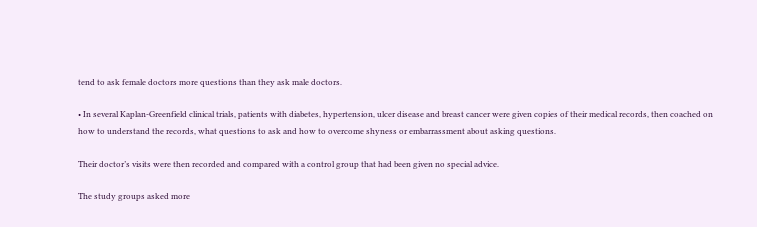tend to ask female doctors more questions than they ask male doctors.

• In several Kaplan-Greenfield clinical trials, patients with diabetes, hypertension, ulcer disease and breast cancer were given copies of their medical records, then coached on how to understand the records, what questions to ask and how to overcome shyness or embarrassment about asking questions.

Their doctor’s visits were then recorded and compared with a control group that had been given no special advice.

The study groups asked more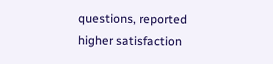questions, reported higher satisfaction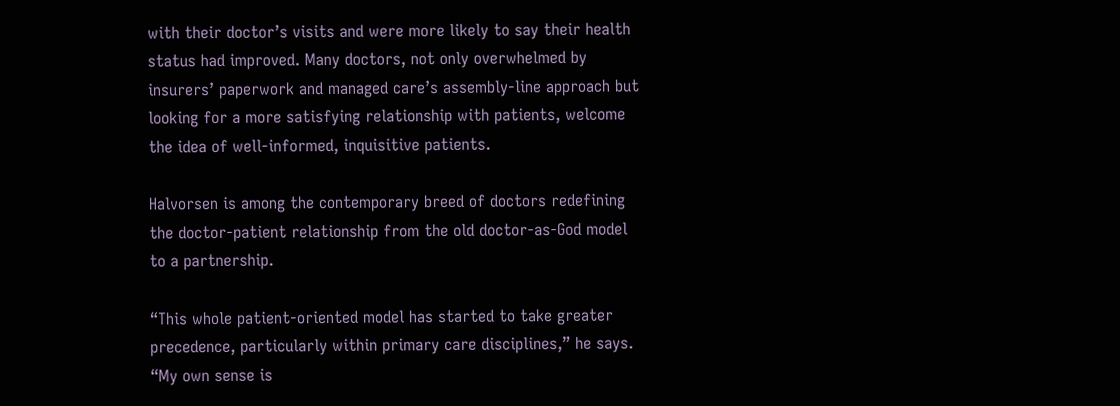with their doctor’s visits and were more likely to say their health status had improved. Many doctors, not only overwhelmed by insurers’ paperwork and managed care’s assembly-line approach but looking for a more satisfying relationship with patients, welcome the idea of well-informed, inquisitive patients.

Halvorsen is among the contemporary breed of doctors redefining the doctor-patient relationship from the old doctor-as-God model to a partnership.

“This whole patient-oriented model has started to take greater precedence, particularly within primary care disciplines,” he says. “My own sense is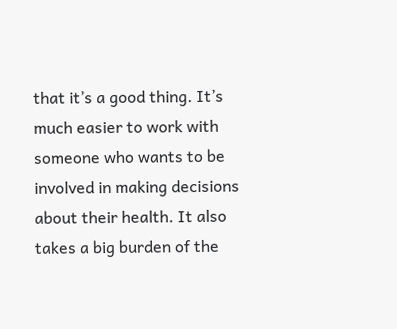that it’s a good thing. It’s much easier to work with someone who wants to be involved in making decisions about their health. It also takes a big burden of the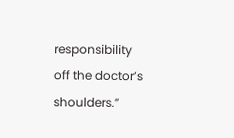responsibility off the doctor’s shoulders.”